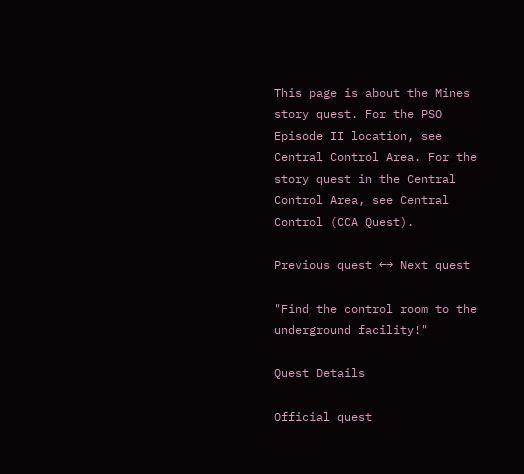This page is about the Mines story quest. For the PSO Episode II location, see Central Control Area. For the story quest in the Central Control Area, see Central Control (CCA Quest).

Previous quest ←→ Next quest

"Find the control room to the underground facility!"

Quest Details

Official quest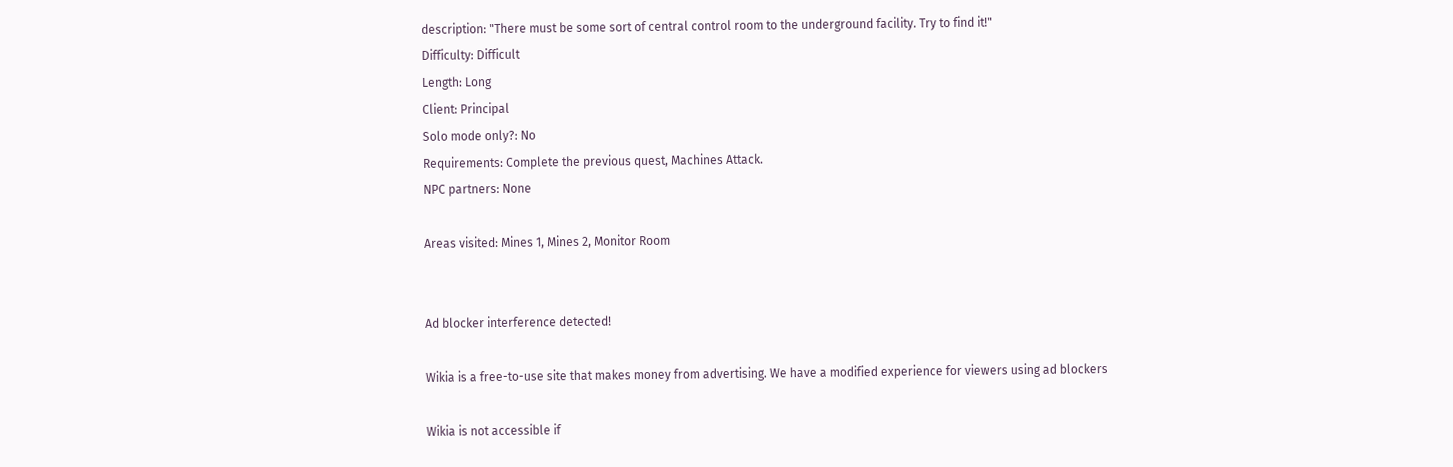description: "There must be some sort of central control room to the underground facility. Try to find it!"
Difficulty: Difficult
Length: Long
Client: Principal
Solo mode only?: No
Requirements: Complete the previous quest, Machines Attack.
NPC partners: None

Areas visited: Mines 1, Mines 2, Monitor Room


Ad blocker interference detected!

Wikia is a free-to-use site that makes money from advertising. We have a modified experience for viewers using ad blockers

Wikia is not accessible if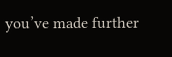you’ve made further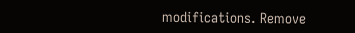modifications. Remove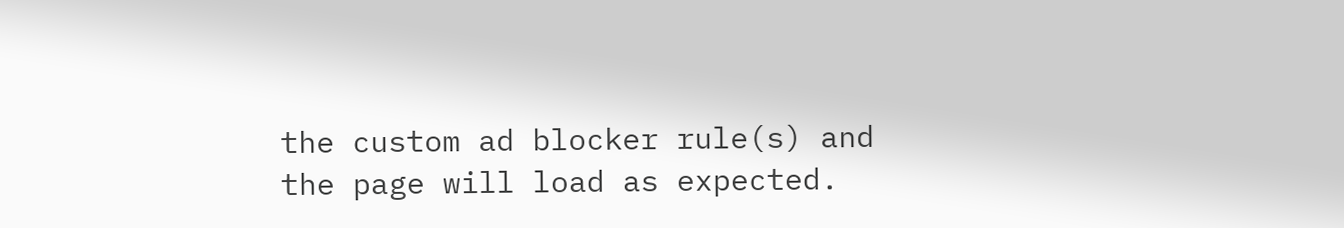the custom ad blocker rule(s) and the page will load as expected.